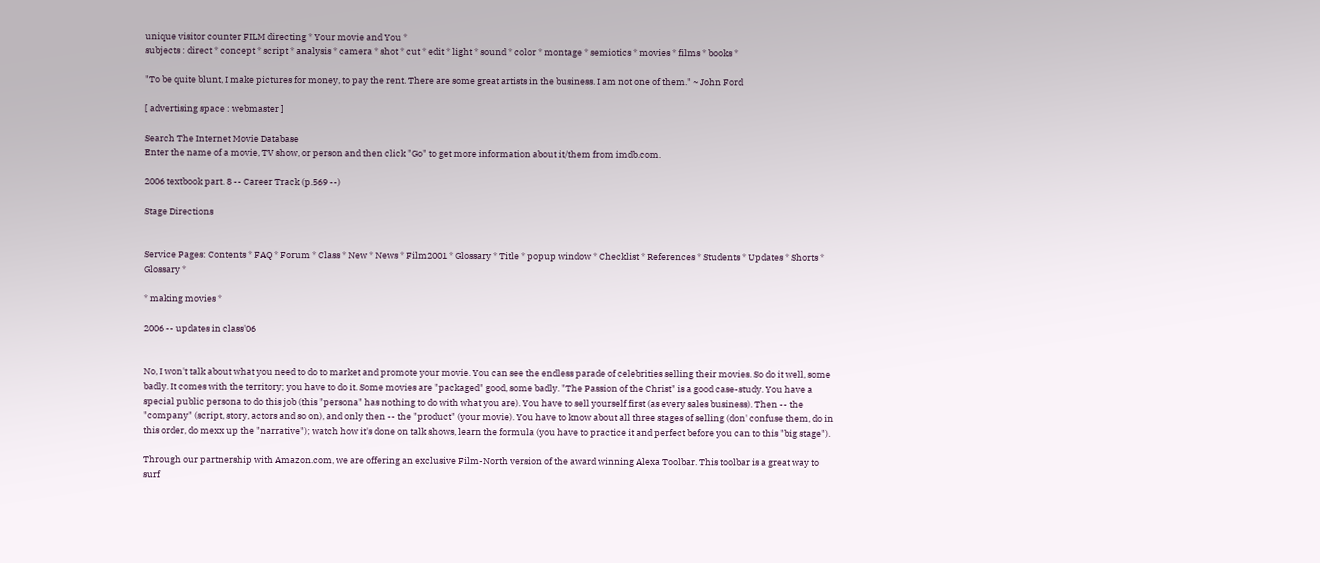unique visitor counter FILM directing * Your movie and You *
subjects : direct * concept * script * analysis * camera * shot * cut * edit * light * sound * color * montage * semiotics * movies * films * books *

"To be quite blunt, I make pictures for money, to pay the rent. There are some great artists in the business. I am not one of them." ~ John Ford

[ advertising space : webmaster ]

Search The Internet Movie Database
Enter the name of a movie, TV show, or person and then click "Go" to get more information about it/them from imdb.com.

2006 textbook part. 8 -- Career Track (p.569 --)

Stage Directions


Service Pages: Contents * FAQ * Forum * Class * New * News * Film2001 * Glossary * Title * popup window * Checklist * References * Students * Updates * Shorts * Glossary *

* making movies *

2006 -- updates in class'06


No, I won't talk about what you need to do to market and promote your movie. You can see the endless parade of celebrities selling their movies. So do it well, some badly. It comes with the territory; you have to do it. Some movies are "packaged" good, some badly. "The Passion of the Christ" is a good case-study. You have a special public persona to do this job (this "persona" has nothing to do with what you are). You have to sell yourself first (as every sales business). Then -- the "company" (script, story, actors and so on), and only then -- the "product" (your movie). You have to know about all three stages of selling (don' confuse them, do in this order, do mexx up the "narrative"); watch how it's done on talk shows, learn the formula (you have to practice it and perfect before you can to this "big stage").

Through our partnership with Amazon.com, we are offering an exclusive Film-North version of the award winning Alexa Toolbar. This toolbar is a great way to surf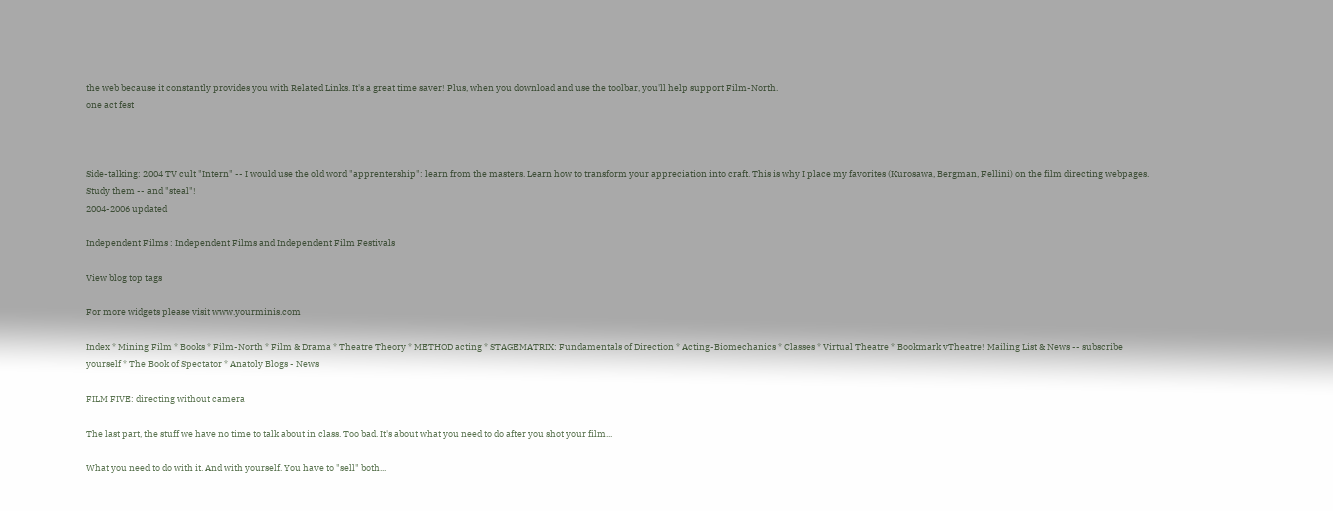the web because it constantly provides you with Related Links. It's a great time saver! Plus, when you download and use the toolbar, you'll help support Film-North.
one act fest



Side-talking: 2004 TV cult "Intern" -- I would use the old word "apprentership": learn from the masters. Learn how to transform your appreciation into craft. This is why I place my favorites (Kurosawa, Bergman, Fellini) on the film directing webpages. Study them -- and "steal"!
2004-2006 updated

Independent Films : Independent Films and Independent Film Festivals

View blog top tags

For more widgets please visit www.yourminis.com

Index * Mining Film * Books * Film-North * Film & Drama * Theatre Theory * METHOD acting * STAGEMATRIX: Fundamentals of Direction * Acting-Biomechanics * Classes * Virtual Theatre * Bookmark vTheatre! Mailing List & News -- subscribe yourself * The Book of Spectator * Anatoly Blogs - News

FILM FIVE: directing without camera

The last part, the stuff we have no time to talk about in class. Too bad. It's about what you need to do after you shot your film...

What you need to do with it. And with yourself. You have to "sell" both...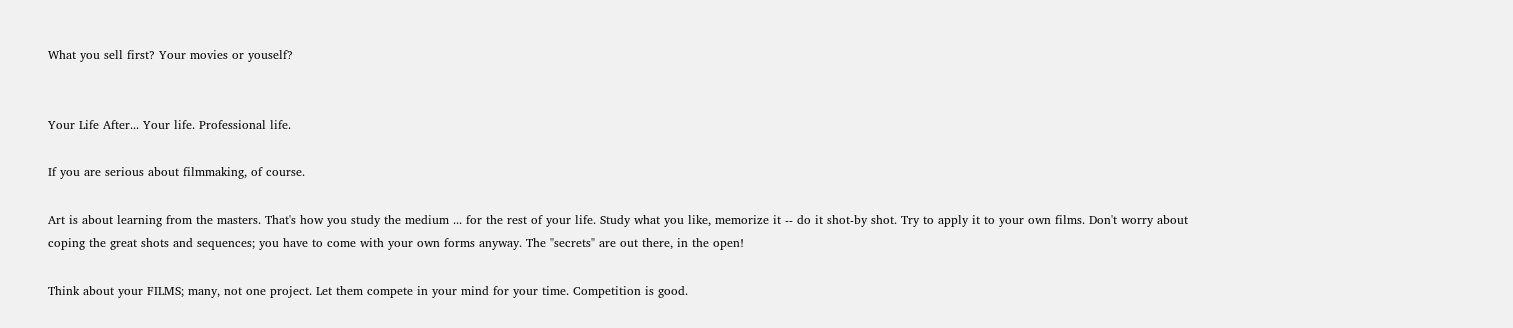What you sell first? Your movies or youself?


Your Life After... Your life. Professional life.

If you are serious about filmmaking, of course.

Art is about learning from the masters. That's how you study the medium ... for the rest of your life. Study what you like, memorize it -- do it shot-by shot. Try to apply it to your own films. Don't worry about coping the great shots and sequences; you have to come with your own forms anyway. The "secrets" are out there, in the open!

Think about your FILMS; many, not one project. Let them compete in your mind for your time. Competition is good.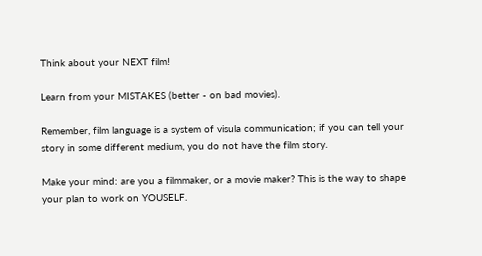Think about your NEXT film!

Learn from your MISTAKES (better - on bad movies).

Remember, film language is a system of visula communication; if you can tell your story in some different medium, you do not have the film story.

Make your mind: are you a filmmaker, or a movie maker? This is the way to shape your plan to work on YOUSELF.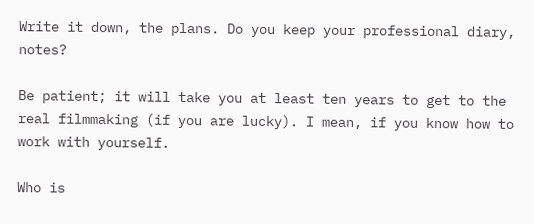Write it down, the plans. Do you keep your professional diary, notes?

Be patient; it will take you at least ten years to get to the real filmmaking (if you are lucky). I mean, if you know how to work with yourself.

Who is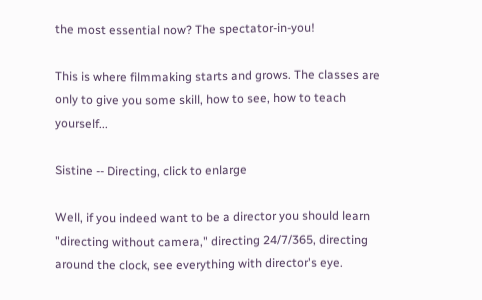the most essential now? The spectator-in-you!

This is where filmmaking starts and grows. The classes are only to give you some skill, how to see, how to teach yourself...

Sistine -- Directing, click to enlarge

Well, if you indeed want to be a director you should learn "directing without camera," directing 24/7/365, directing around the clock, see everything with director's eye.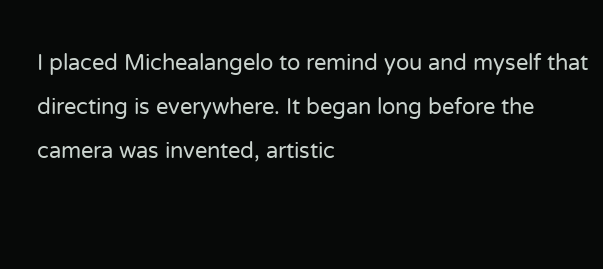I placed Michealangelo to remind you and myself that directing is everywhere. It began long before the camera was invented, artistic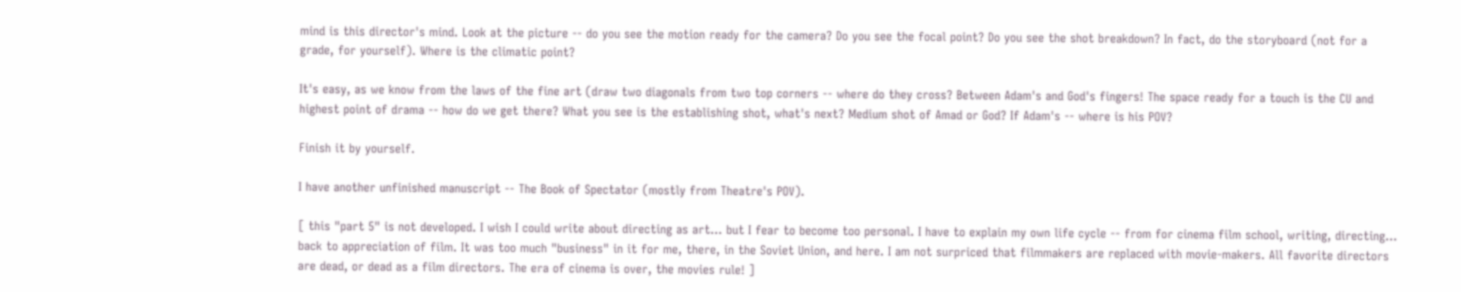mind is this director's mind. Look at the picture -- do you see the motion ready for the camera? Do you see the focal point? Do you see the shot breakdown? In fact, do the storyboard (not for a grade, for yourself). Where is the climatic point?

It's easy, as we know from the laws of the fine art (draw two diagonals from two top corners -- where do they cross? Between Adam's and God's fingers! The space ready for a touch is the CU and highest point of drama -- how do we get there? What you see is the establishing shot, what's next? Medium shot of Amad or God? If Adam's -- where is his POV?

Finish it by yourself.

I have another unfinished manuscript -- The Book of Spectator (mostly from Theatre's POV).

[ this "part 5" is not developed. I wish I could write about directing as art... but I fear to become too personal. I have to explain my own life cycle -- from for cinema film school, writing, directing... back to appreciation of film. It was too much "business" in it for me, there, in the Soviet Union, and here. I am not surpriced that filmmakers are replaced with movie-makers. All favorite directors are dead, or dead as a film directors. The era of cinema is over, the movies rule! ]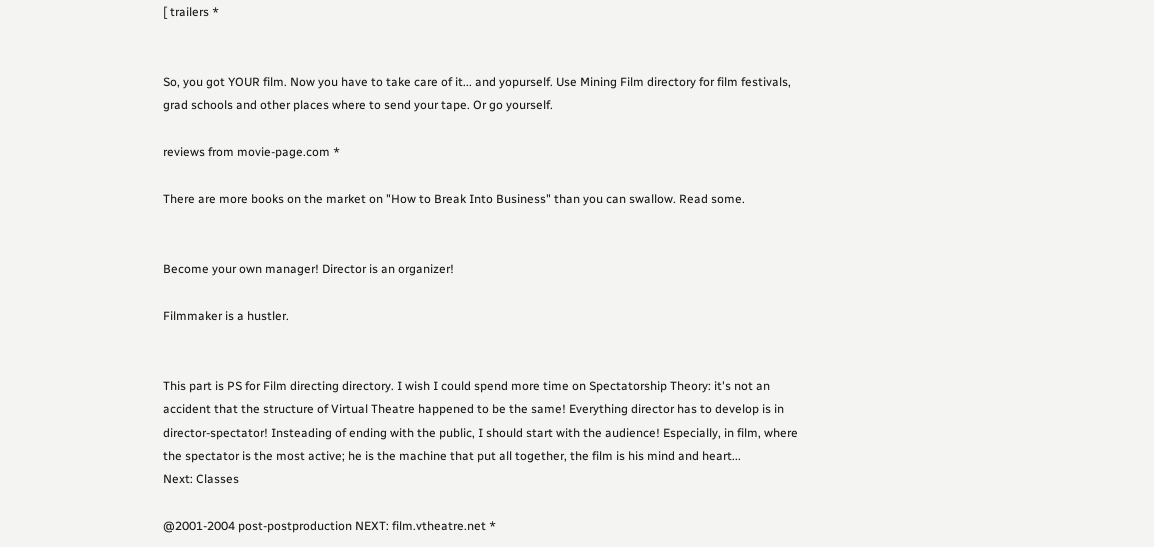[ trailers *


So, you got YOUR film. Now you have to take care of it... and yopurself. Use Mining Film directory for film festivals, grad schools and other places where to send your tape. Or go yourself.

reviews from movie-page.com *

There are more books on the market on "How to Break Into Business" than you can swallow. Read some.


Become your own manager! Director is an organizer!

Filmmaker is a hustler.


This part is PS for Film directing directory. I wish I could spend more time on Spectatorship Theory: it's not an accident that the structure of Virtual Theatre happened to be the same! Everything director has to develop is in director-spectator! Insteading of ending with the public, I should start with the audience! Especially, in film, where the spectator is the most active; he is the machine that put all together, the film is his mind and heart...
Next: Classes

@2001-2004 post-postproduction NEXT: film.vtheatre.net *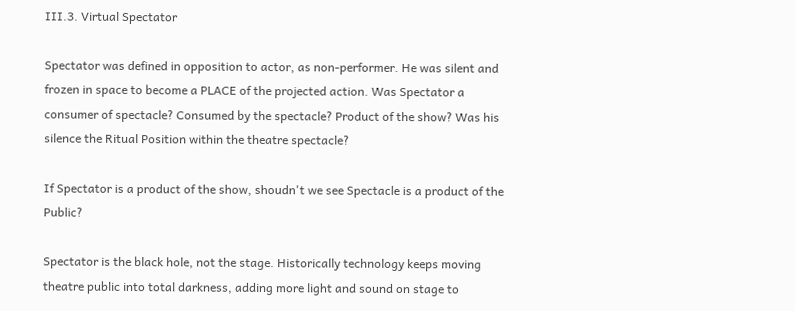III.3. Virtual Spectator

Spectator was defined in opposition to actor, as non-performer. He was silent and frozen in space to become a PLACE of the projected action. Was Spectator a consumer of spectacle? Consumed by the spectacle? Product of the show? Was his silence the Ritual Position within the theatre spectacle?

If Spectator is a product of the show, shoudn't we see Spectacle is a product of the Public?

Spectator is the black hole, not the stage. Historically technology keeps moving theatre public into total darkness, adding more light and sound on stage to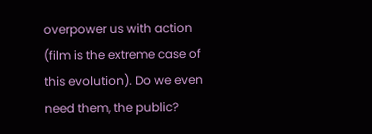overpower us with action (film is the extreme case of this evolution). Do we even need them, the public?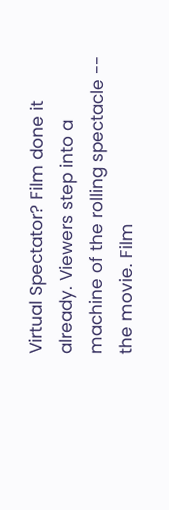Virtual Spectator? Film done it already. Viewers step into a machine of the rolling spectacle -- the movie. Film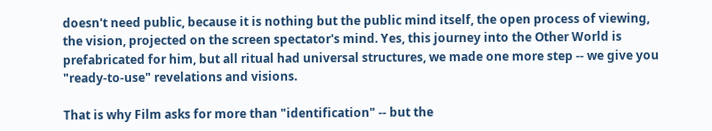doesn't need public, because it is nothing but the public mind itself, the open process of viewing, the vision, projected on the screen spectator's mind. Yes, this journey into the Other World is prefabricated for him, but all ritual had universal structures, we made one more step -- we give you "ready-to-use" revelations and visions.

That is why Film asks for more than "identification" -- but the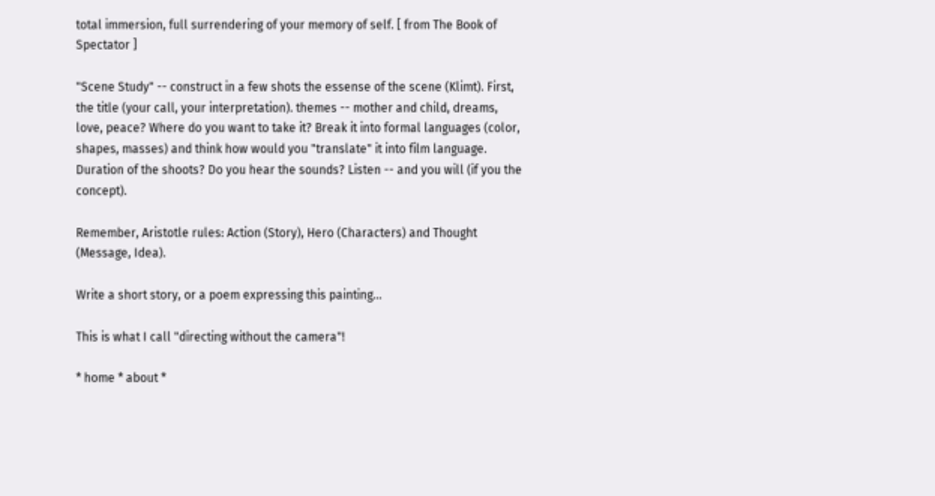total immersion, full surrendering of your memory of self. [ from The Book of Spectator ]

"Scene Study" -- construct in a few shots the essense of the scene (Klimt). First, the title (your call, your interpretation). themes -- mother and child, dreams, love, peace? Where do you want to take it? Break it into formal languages (color, shapes, masses) and think how would you "translate" it into film language. Duration of the shoots? Do you hear the sounds? Listen -- and you will (if you the concept).

Remember, Aristotle rules: Action (Story), Hero (Characters) and Thought (Message, Idea).

Write a short story, or a poem expressing this painting...

This is what I call "directing without the camera"!

* home * about *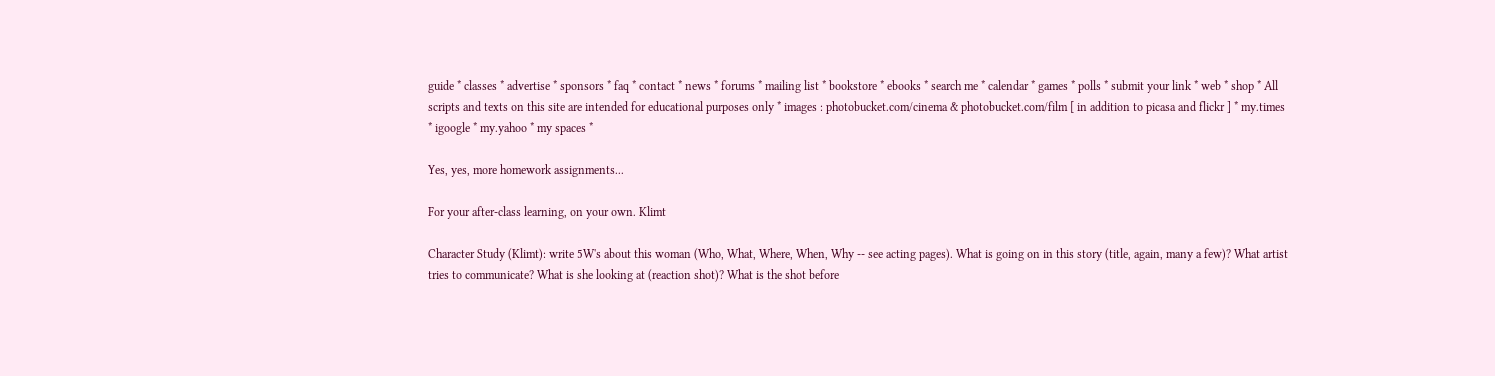guide * classes * advertise * sponsors * faq * contact * news * forums * mailing list * bookstore * ebooks * search me * calendar * games * polls * submit your link * web * shop * All scripts and texts on this site are intended for educational purposes only * images : photobucket.com/cinema & photobucket.com/film [ in addition to picasa and flickr ] * my.times * igoogle * my.yahoo * my spaces *

Yes, yes, more homework assignments...

For your after-class learning, on your own. Klimt

Character Study (Klimt): write 5W's about this woman (Who, What, Where, When, Why -- see acting pages). What is going on in this story (title, again, many a few)? What artist tries to communicate? What is she looking at (reaction shot)? What is the shot before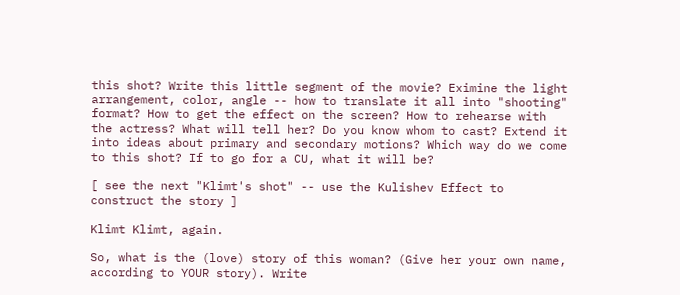this shot? Write this little segment of the movie? Eximine the light arrangement, color, angle -- how to translate it all into "shooting" format? How to get the effect on the screen? How to rehearse with the actress? What will tell her? Do you know whom to cast? Extend it into ideas about primary and secondary motions? Which way do we come to this shot? If to go for a CU, what it will be?

[ see the next "Klimt's shot" -- use the Kulishev Effect to construct the story ]

Klimt Klimt, again.

So, what is the (love) story of this woman? (Give her your own name, according to YOUR story). Write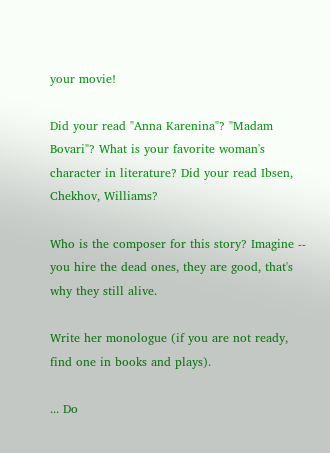your movie!

Did your read "Anna Karenina"? "Madam Bovari"? What is your favorite woman's character in literature? Did your read Ibsen, Chekhov, Williams?

Who is the composer for this story? Imagine -- you hire the dead ones, they are good, that's why they still alive.

Write her monologue (if you are not ready, find one in books and plays).

... Do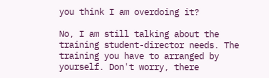you think I am overdoing it?

No, I am still talking about the training student-director needs. The training you have to arranged by yourself. Don't worry, there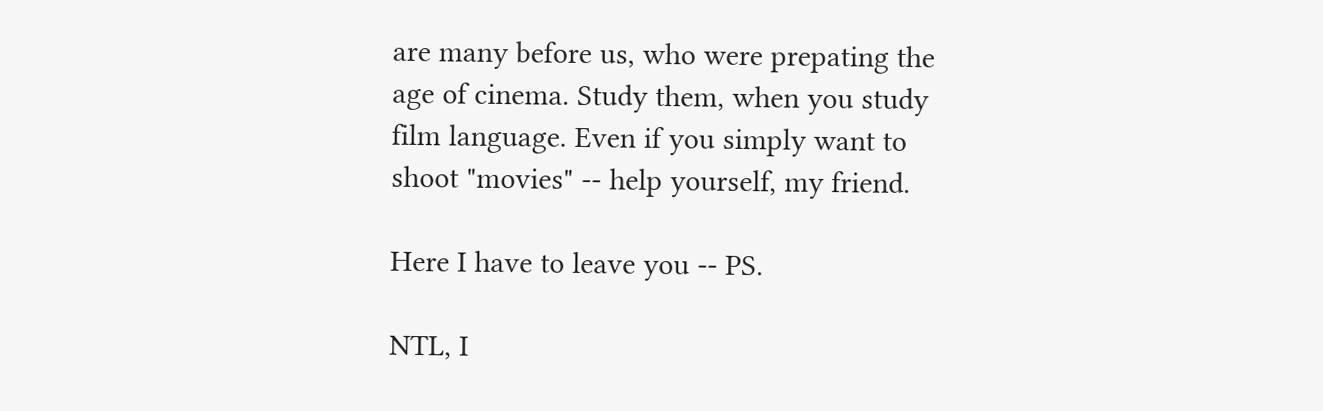are many before us, who were prepating the age of cinema. Study them, when you study film language. Even if you simply want to shoot "movies" -- help yourself, my friend.

Here I have to leave you -- PS.

NTL, I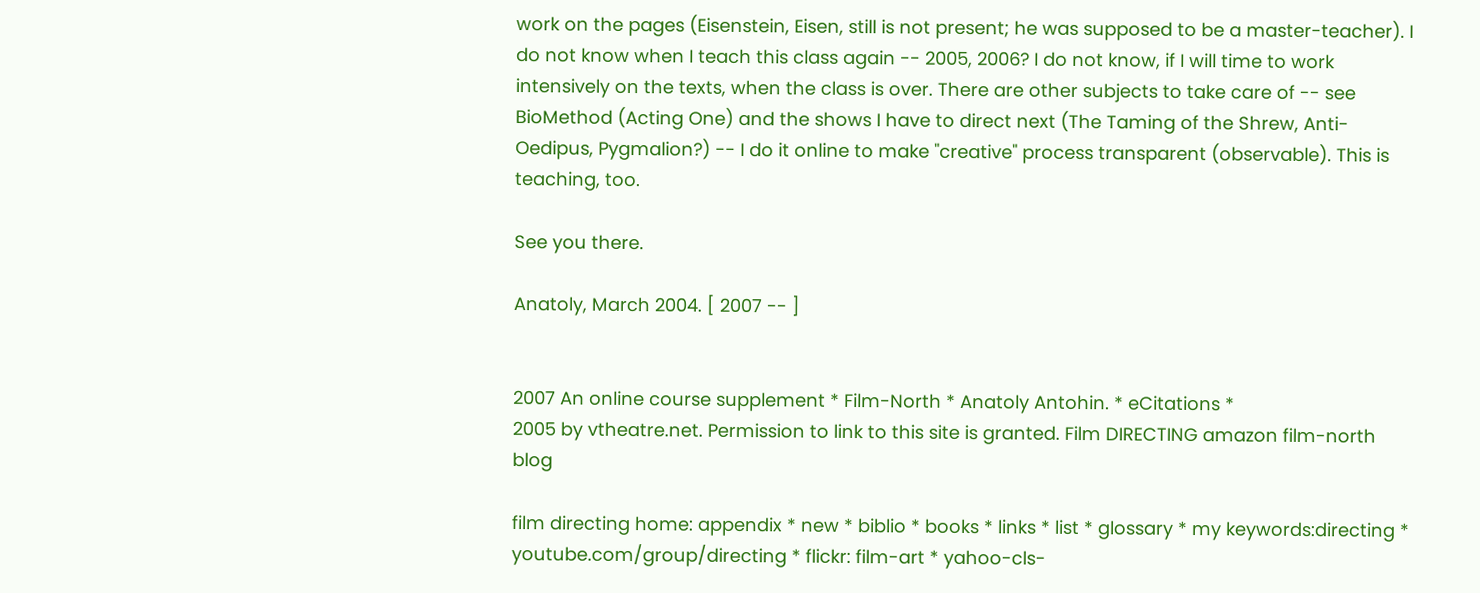work on the pages (Eisenstein, Eisen, still is not present; he was supposed to be a master-teacher). I do not know when I teach this class again -- 2005, 2006? I do not know, if I will time to work intensively on the texts, when the class is over. There are other subjects to take care of -- see BioMethod (Acting One) and the shows I have to direct next (The Taming of the Shrew, Anti-Oedipus, Pygmalion?) -- I do it online to make "creative" process transparent (observable). This is teaching, too.

See you there.

Anatoly, March 2004. [ 2007 -- ]


2007 An online course supplement * Film-North * Anatoly Antohin. * eCitations *
2005 by vtheatre.net. Permission to link to this site is granted. Film DIRECTING amazon film-north blog

film directing home: appendix * new * biblio * books * links * list * glossary * my keywords:directing * youtube.com/group/directing * flickr: film-art * yahoo-cls-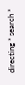directing * search *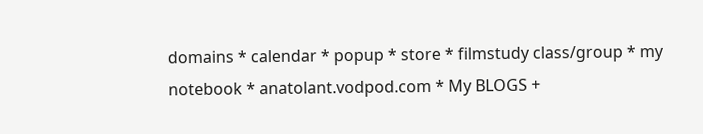domains * calendar * popup * store * filmstudy class/group * my notebook * anatolant.vodpod.com * My BLOGS +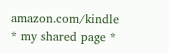amazon.com/kindle * my shared page *